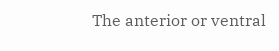The anterior or ventral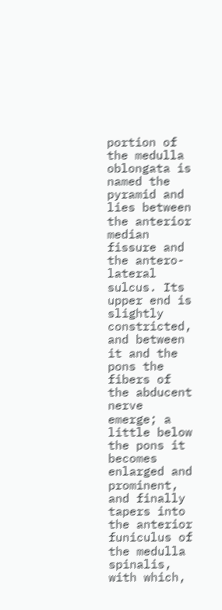portion of the medulla oblongata is named the pyramid and lies between the anterior median fissure and the antero-lateral sulcus. Its upper end is slightly constricted, and between it and the pons the fibers of the abducent nerve emerge; a little below the pons it becomes enlarged and prominent, and finally tapers into the anterior funiculus of the medulla spinalis, with which,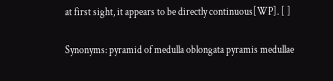at first sight, it appears to be directly continuous[WP]. [ ]

Synonyms: pyramid of medulla oblongata pyramis medullae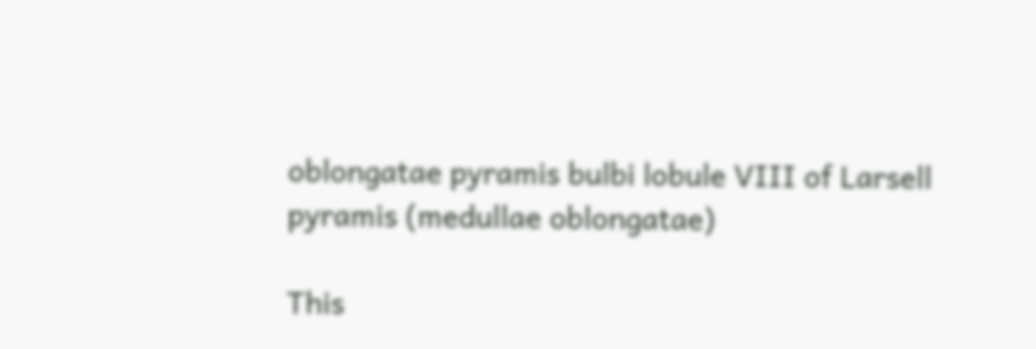oblongatae pyramis bulbi lobule VIII of Larsell pyramis (medullae oblongatae)

This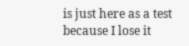is just here as a test because I lose it